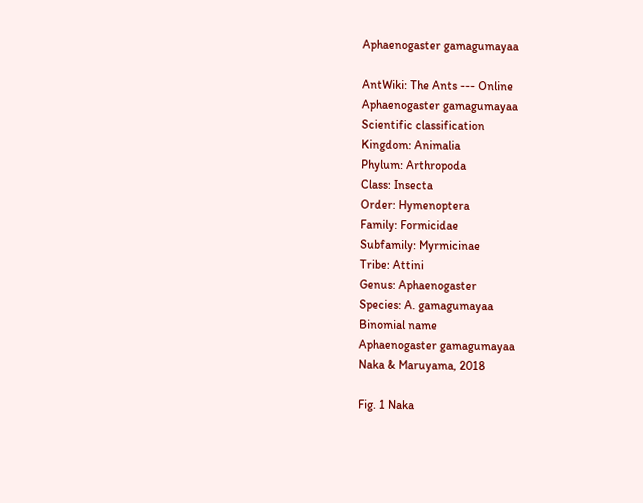Aphaenogaster gamagumayaa

AntWiki: The Ants --- Online
Aphaenogaster gamagumayaa
Scientific classification
Kingdom: Animalia
Phylum: Arthropoda
Class: Insecta
Order: Hymenoptera
Family: Formicidae
Subfamily: Myrmicinae
Tribe: Attini
Genus: Aphaenogaster
Species: A. gamagumayaa
Binomial name
Aphaenogaster gamagumayaa
Naka & Maruyama, 2018

Fig. 1 Naka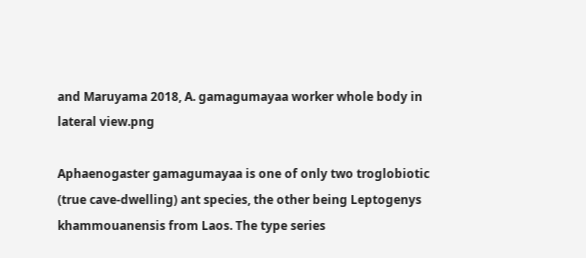and Maruyama 2018, A. gamagumayaa worker whole body in lateral view.png

Aphaenogaster gamagumayaa is one of only two troglobiotic (true cave-dwelling) ant species, the other being Leptogenys khammouanensis from Laos. The type series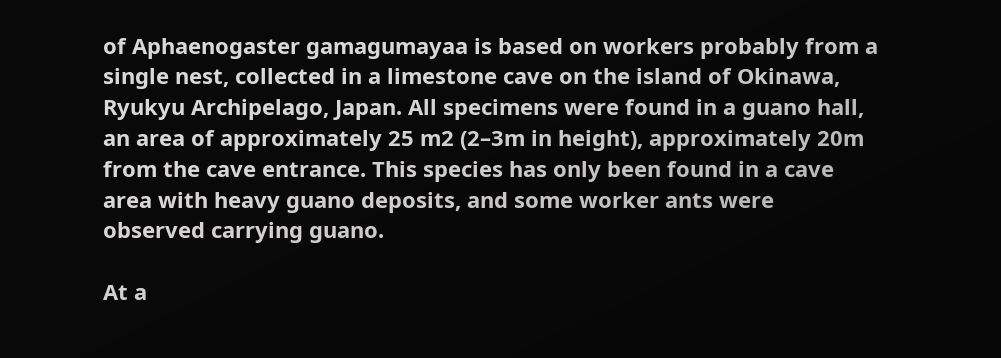of Aphaenogaster gamagumayaa is based on workers probably from a single nest, collected in a limestone cave on the island of Okinawa, Ryukyu Archipelago, Japan. All specimens were found in a guano hall, an area of approximately 25 m2 (2–3m in height), approximately 20m from the cave entrance. This species has only been found in a cave area with heavy guano deposits, and some worker ants were observed carrying guano.

At a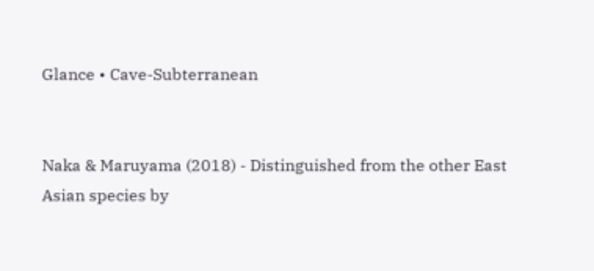Glance • Cave-Subterranean


Naka & Maruyama (2018) - Distinguished from the other East Asian species by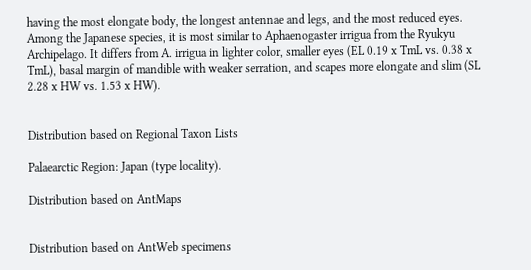having the most elongate body, the longest antennae and legs, and the most reduced eyes. Among the Japanese species, it is most similar to Aphaenogaster irrigua from the Ryukyu Archipelago. It differs from A. irrigua in lighter color, smaller eyes (EL 0.19 x TmL vs. 0.38 x TmL), basal margin of mandible with weaker serration, and scapes more elongate and slim (SL 2.28 x HW vs. 1.53 x HW).


Distribution based on Regional Taxon Lists

Palaearctic Region: Japan (type locality).

Distribution based on AntMaps


Distribution based on AntWeb specimens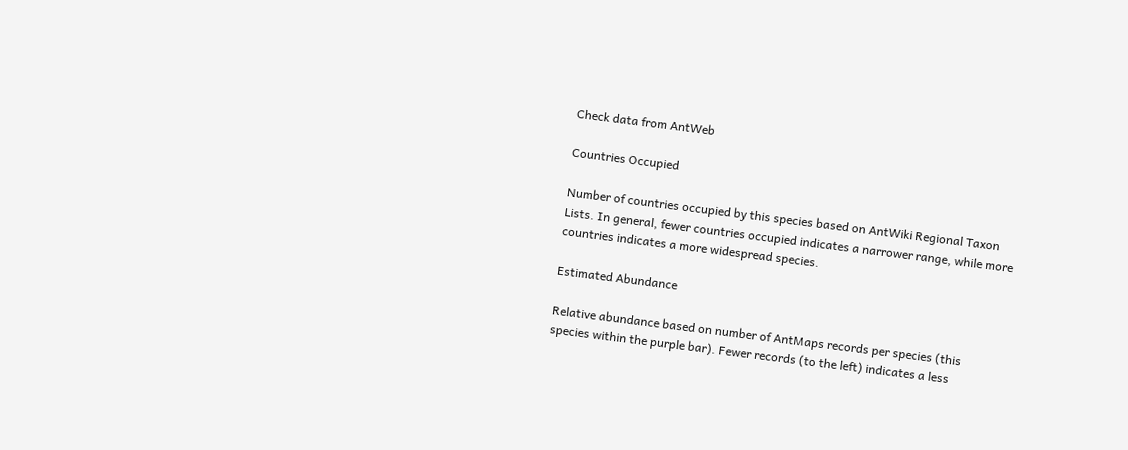Check data from AntWeb

Countries Occupied

Number of countries occupied by this species based on AntWiki Regional Taxon Lists. In general, fewer countries occupied indicates a narrower range, while more countries indicates a more widespread species.

Estimated Abundance

Relative abundance based on number of AntMaps records per species (this species within the purple bar). Fewer records (to the left) indicates a less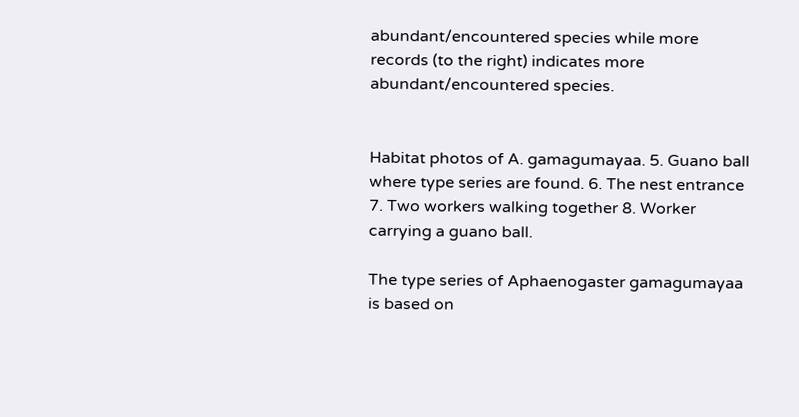abundant/encountered species while more records (to the right) indicates more abundant/encountered species.


Habitat photos of A. gamagumayaa. 5. Guano ball where type series are found. 6. The nest entrance 7. Two workers walking together 8. Worker carrying a guano ball.

The type series of Aphaenogaster gamagumayaa is based on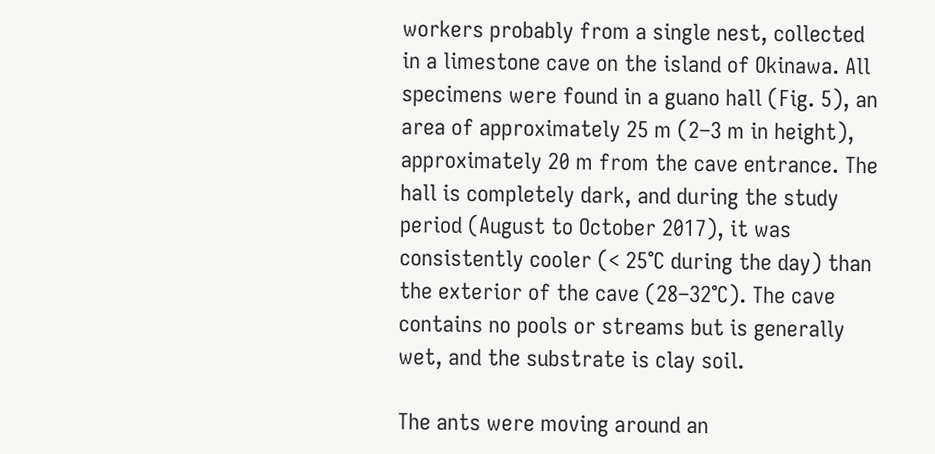workers probably from a single nest, collected in a limestone cave on the island of Okinawa. All specimens were found in a guano hall (Fig. 5), an area of approximately 25 m (2–3 m in height), approximately 20 m from the cave entrance. The hall is completely dark, and during the study period (August to October 2017), it was consistently cooler (< 25°C during the day) than the exterior of the cave (28–32°C). The cave contains no pools or streams but is generally wet, and the substrate is clay soil.

The ants were moving around an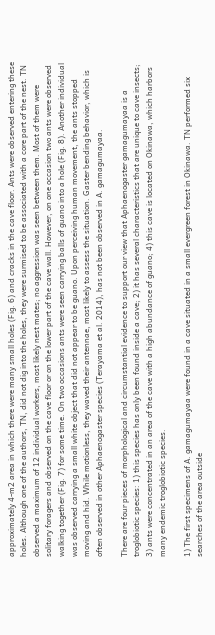approximately 4-m2 area in which there were many small holes (Fig. 6) and cracks in the cave floor. Ants were observed entering these holes. Although one of the authors, TN, did not dig into the holes, they were surmised to be associated with a core part of the nest. TN observed a maximum of 12 individual workers, most likely nest mates; no aggression was seen between them. Most of them were solitary foragers and observed on the cave floor or on the lower part of the cave wall. However, on one occasion two ants were observed walking together (Fig. 7) for some time. On two occasions ants were seen carrying balls of guano into a hole (Fig. 8). Another individual was observed carrying a small white object that did not appear to be guano. Upon perceiving human movement, the ants stopped moving and hid. While motionless, they waved their antennae, most likely to assess the situation. Gaster bending behavior, which is often observed in other Aphaenogaster species (Terayama et al. 2014), has not been observed in A. gamagumayaa.

There are four pieces of morphological and circumstantial evidence to support our view that Aphaenogaster gamagumayaa is a troglobiotic species: 1) this species has only been found inside a cave; 2) it has several characteristics that are unique to cave insects; 3) ants were concentrated in an area of the cave with a high abundance of guano; 4) this cave is located on Okinawa, which harbors many endemic troglobiotic species.

1) The first specimens of A. gamagumayaa were found in a cave situated in a small evergreen forest in Okinawa. TN performed six searches of the area outside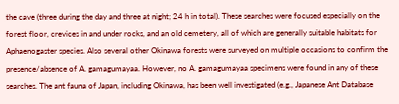the cave (three during the day and three at night; 24 h in total). These searches were focused especially on the forest floor, crevices in and under rocks, and an old cemetery, all of which are generally suitable habitats for Aphaenogaster species. Also several other Okinawa forests were surveyed on multiple occasions to confirm the presence/absence of A. gamagumayaa. However, no A. gamagumayaa specimens were found in any of these searches. The ant fauna of Japan, including Okinawa, has been well investigated (e.g., Japanese Ant Database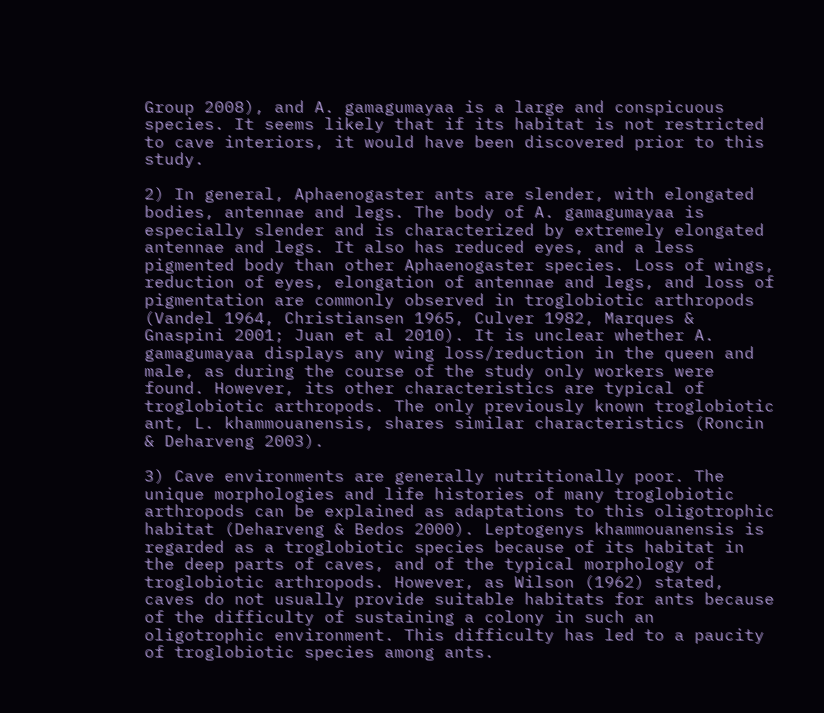Group 2008), and A. gamagumayaa is a large and conspicuous species. It seems likely that if its habitat is not restricted to cave interiors, it would have been discovered prior to this study.

2) In general, Aphaenogaster ants are slender, with elongated bodies, antennae and legs. The body of A. gamagumayaa is especially slender and is characterized by extremely elongated antennae and legs. It also has reduced eyes, and a less pigmented body than other Aphaenogaster species. Loss of wings, reduction of eyes, elongation of antennae and legs, and loss of pigmentation are commonly observed in troglobiotic arthropods (Vandel 1964, Christiansen 1965, Culver 1982, Marques & Gnaspini 2001; Juan et al 2010). It is unclear whether A. gamagumayaa displays any wing loss/reduction in the queen and male, as during the course of the study only workers were found. However, its other characteristics are typical of troglobiotic arthropods. The only previously known troglobiotic ant, L. khammouanensis, shares similar characteristics (Roncin & Deharveng 2003).

3) Cave environments are generally nutritionally poor. The unique morphologies and life histories of many troglobiotic arthropods can be explained as adaptations to this oligotrophic habitat (Deharveng & Bedos 2000). Leptogenys khammouanensis is regarded as a troglobiotic species because of its habitat in the deep parts of caves, and of the typical morphology of troglobiotic arthropods. However, as Wilson (1962) stated, caves do not usually provide suitable habitats for ants because of the difficulty of sustaining a colony in such an oligotrophic environment. This difficulty has led to a paucity of troglobiotic species among ants.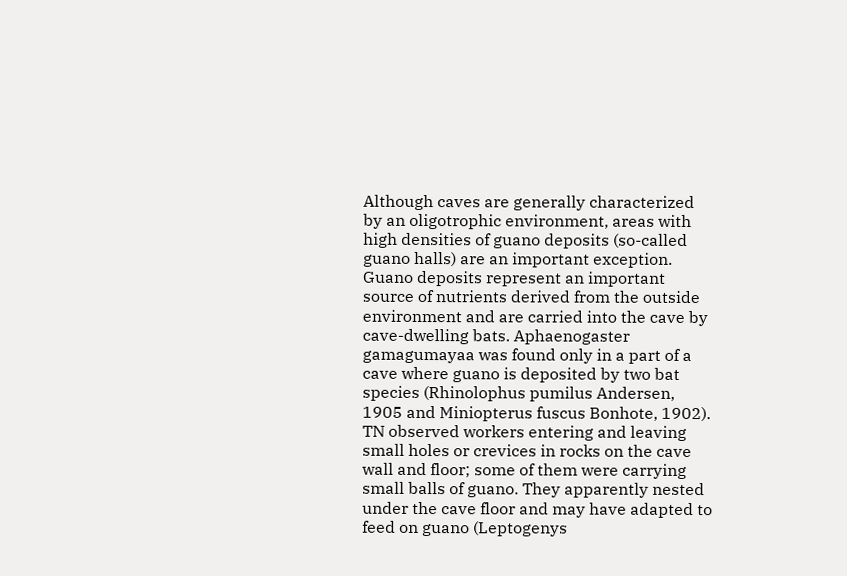Although caves are generally characterized by an oligotrophic environment, areas with high densities of guano deposits (so-called guano halls) are an important exception. Guano deposits represent an important source of nutrients derived from the outside environment and are carried into the cave by cave-dwelling bats. Aphaenogaster gamagumayaa was found only in a part of a cave where guano is deposited by two bat species (Rhinolophus pumilus Andersen, 1905 and Miniopterus fuscus Bonhote, 1902). TN observed workers entering and leaving small holes or crevices in rocks on the cave wall and floor; some of them were carrying small balls of guano. They apparently nested under the cave floor and may have adapted to feed on guano (Leptogenys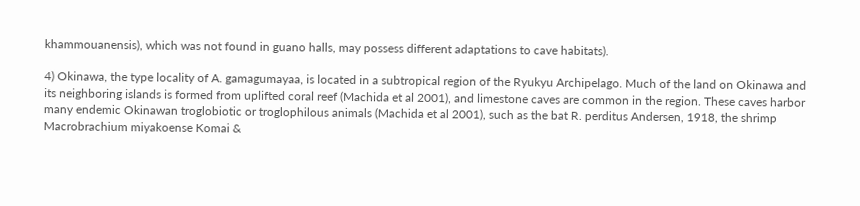khammouanensis), which was not found in guano halls, may possess different adaptations to cave habitats).

4) Okinawa, the type locality of A. gamagumayaa, is located in a subtropical region of the Ryukyu Archipelago. Much of the land on Okinawa and its neighboring islands is formed from uplifted coral reef (Machida et al 2001), and limestone caves are common in the region. These caves harbor many endemic Okinawan troglobiotic or troglophilous animals (Machida et al 2001), such as the bat R. perditus Andersen, 1918, the shrimp Macrobrachium miyakoense Komai &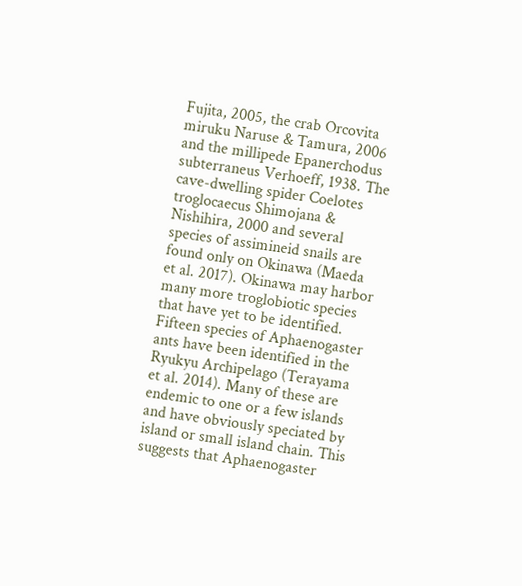Fujita, 2005, the crab Orcovita miruku Naruse & Tamura, 2006 and the millipede Epanerchodus subterraneus Verhoeff, 1938. The cave-dwelling spider Coelotes troglocaecus Shimojana & Nishihira, 2000 and several species of assimineid snails are found only on Okinawa (Maeda et al. 2017). Okinawa may harbor many more troglobiotic species that have yet to be identified. Fifteen species of Aphaenogaster ants have been identified in the Ryukyu Archipelago (Terayama et al. 2014). Many of these are endemic to one or a few islands and have obviously speciated by island or small island chain. This suggests that Aphaenogaster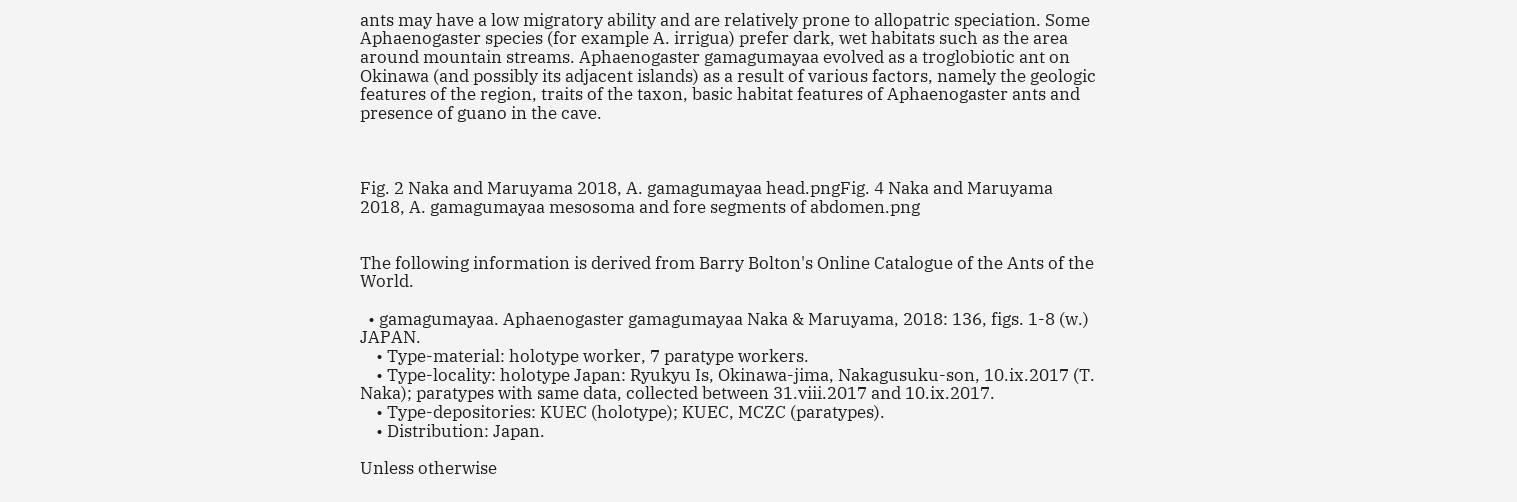ants may have a low migratory ability and are relatively prone to allopatric speciation. Some Aphaenogaster species (for example A. irrigua) prefer dark, wet habitats such as the area around mountain streams. Aphaenogaster gamagumayaa evolved as a troglobiotic ant on Okinawa (and possibly its adjacent islands) as a result of various factors, namely the geologic features of the region, traits of the taxon, basic habitat features of Aphaenogaster ants and presence of guano in the cave.



Fig. 2 Naka and Maruyama 2018, A. gamagumayaa head.pngFig. 4 Naka and Maruyama 2018, A. gamagumayaa mesosoma and fore segments of abdomen.png


The following information is derived from Barry Bolton's Online Catalogue of the Ants of the World.

  • gamagumayaa. Aphaenogaster gamagumayaa Naka & Maruyama, 2018: 136, figs. 1-8 (w.) JAPAN.
    • Type-material: holotype worker, 7 paratype workers.
    • Type-locality: holotype Japan: Ryukyu Is, Okinawa-jima, Nakagusuku-son, 10.ix.2017 (T. Naka); paratypes with same data, collected between 31.viii.2017 and 10.ix.2017.
    • Type-depositories: KUEC (holotype); KUEC, MCZC (paratypes).
    • Distribution: Japan.

Unless otherwise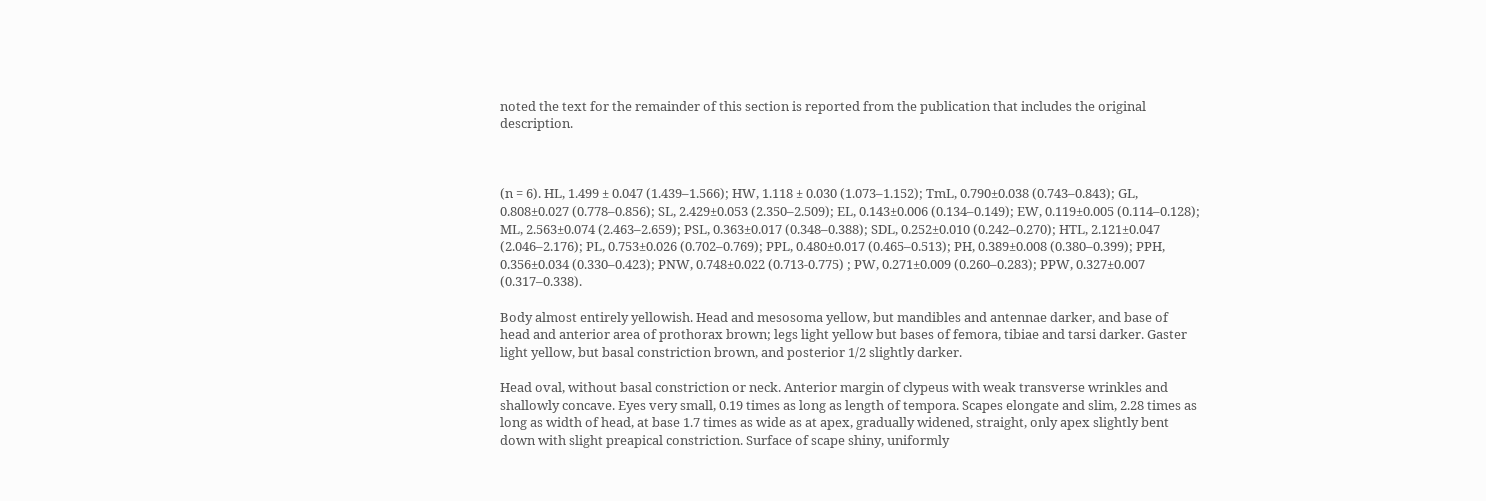noted the text for the remainder of this section is reported from the publication that includes the original description.



(n = 6). HL, 1.499 ± 0.047 (1.439–1.566); HW, 1.118 ± 0.030 (1.073–1.152); TmL, 0.790±0.038 (0.743–0.843); GL, 0.808±0.027 (0.778–0.856); SL, 2.429±0.053 (2.350–2.509); EL, 0.143±0.006 (0.134–0.149); EW, 0.119±0.005 (0.114–0.128); ML, 2.563±0.074 (2.463–2.659); PSL, 0.363±0.017 (0.348–0.388); SDL, 0.252±0.010 (0.242–0.270); HTL, 2.121±0.047 (2.046–2.176); PL, 0.753±0.026 (0.702–0.769); PPL, 0.480±0.017 (0.465–0.513); PH, 0.389±0.008 (0.380–0.399); PPH, 0.356±0.034 (0.330–0.423); PNW, 0.748±0.022 (0.713-0.775) ; PW, 0.271±0.009 (0.260–0.283); PPW, 0.327±0.007 (0.317–0.338).

Body almost entirely yellowish. Head and mesosoma yellow, but mandibles and antennae darker, and base of head and anterior area of prothorax brown; legs light yellow but bases of femora, tibiae and tarsi darker. Gaster light yellow, but basal constriction brown, and posterior 1/2 slightly darker.

Head oval, without basal constriction or neck. Anterior margin of clypeus with weak transverse wrinkles and shallowly concave. Eyes very small, 0.19 times as long as length of tempora. Scapes elongate and slim, 2.28 times as long as width of head, at base 1.7 times as wide as at apex, gradually widened, straight, only apex slightly bent down with slight preapical constriction. Surface of scape shiny, uniformly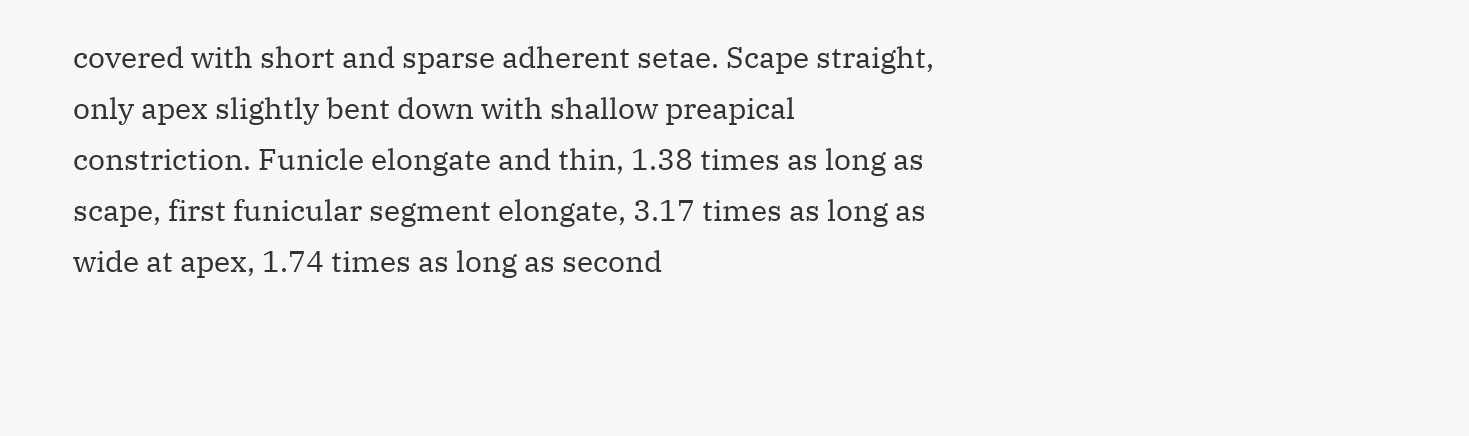covered with short and sparse adherent setae. Scape straight, only apex slightly bent down with shallow preapical constriction. Funicle elongate and thin, 1.38 times as long as scape, first funicular segment elongate, 3.17 times as long as wide at apex, 1.74 times as long as second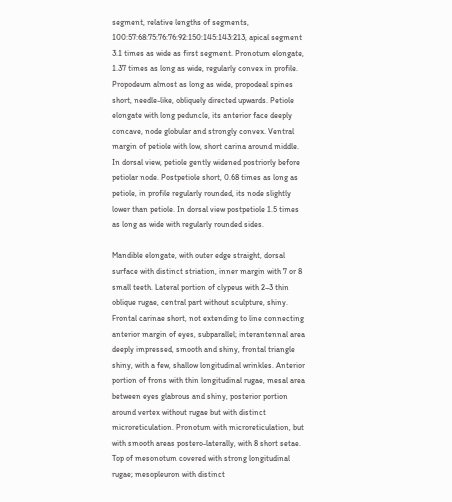segment, relative lengths of segments, 100:57:68:75:76:76:92:150:145:143:213, apical segment 3.1 times as wide as first segment. Pronotum elongate, 1.37 times as long as wide, regularly convex in profile. Propodeum almost as long as wide, propodeal spines short, needle-like, obliquely directed upwards. Petiole elongate with long peduncle, its anterior face deeply concave, node globular and strongly convex. Ventral margin of petiole with low, short carina around middle. In dorsal view, petiole gently widened postriorly before petiolar node. Postpetiole short, 0.68 times as long as petiole, in profile regularly rounded, its node slightly lower than petiole. In dorsal view postpetiole 1.5 times as long as wide with regularly rounded sides.

Mandible elongate, with outer edge straight, dorsal surface with distinct striation, inner margin with 7 or 8 small teeth. Lateral portion of clypeus with 2–3 thin oblique rugae, central part without sculpture, shiny. Frontal carinae short, not extending to line connecting anterior margin of eyes, subparallel; interantennal area deeply impressed, smooth and shiny, frontal triangle shiny, with a few, shallow longitudinal wrinkles. Anterior portion of frons with thin longitudinal rugae, mesal area between eyes glabrous and shiny, posterior portion around vertex without rugae but with distinct microreticulation. Pronotum with microreticulation, but with smooth areas postero-laterally, with 8 short setae. Top of mesonotum covered with strong longitudinal rugae; mesopleuron with distinct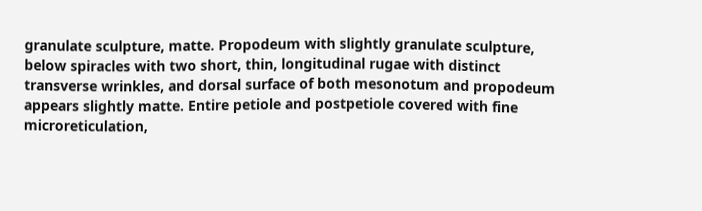granulate sculpture, matte. Propodeum with slightly granulate sculpture, below spiracles with two short, thin, longitudinal rugae with distinct transverse wrinkles, and dorsal surface of both mesonotum and propodeum appears slightly matte. Entire petiole and postpetiole covered with fine microreticulation,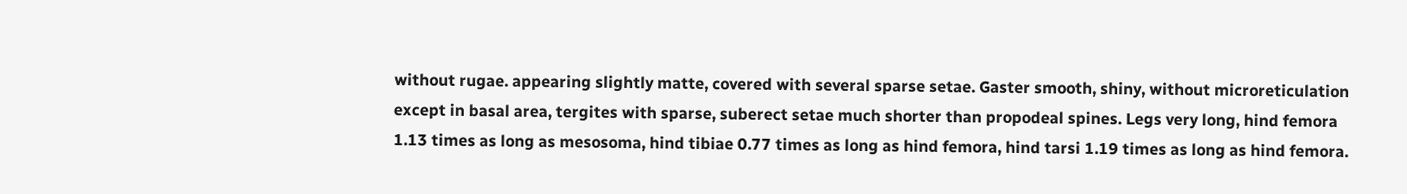without rugae. appearing slightly matte, covered with several sparse setae. Gaster smooth, shiny, without microreticulation except in basal area, tergites with sparse, suberect setae much shorter than propodeal spines. Legs very long, hind femora 1.13 times as long as mesosoma, hind tibiae 0.77 times as long as hind femora, hind tarsi 1.19 times as long as hind femora.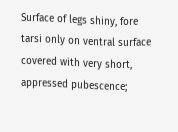Surface of legs shiny, fore tarsi only on ventral surface covered with very short, appressed pubescence;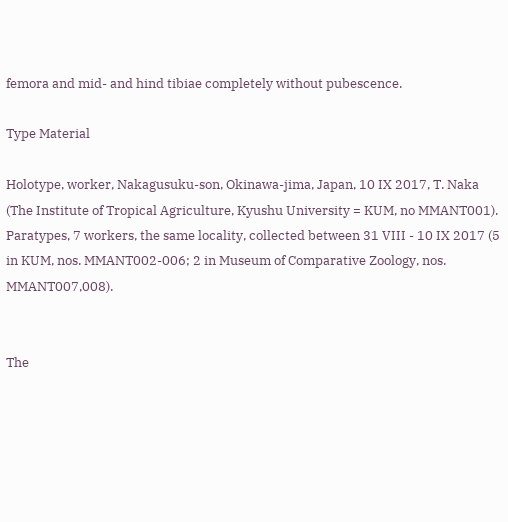femora and mid- and hind tibiae completely without pubescence.

Type Material

Holotype, worker, Nakagusuku-son, Okinawa-jima, Japan, 10 IX 2017, T. Naka (The Institute of Tropical Agriculture, Kyushu University = KUM, no MMANT001). Paratypes, 7 workers, the same locality, collected between 31 VIII - 10 IX 2017 (5 in KUM, nos. MMANT002-006; 2 in Museum of Comparative Zoology, nos. MMANT007,008).


The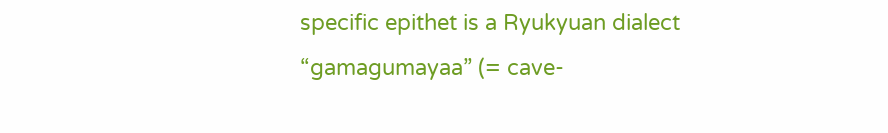specific epithet is a Ryukyuan dialect “gamagumayaa” (= cave-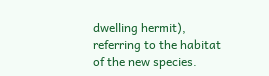dwelling hermit), referring to the habitat of the new species.